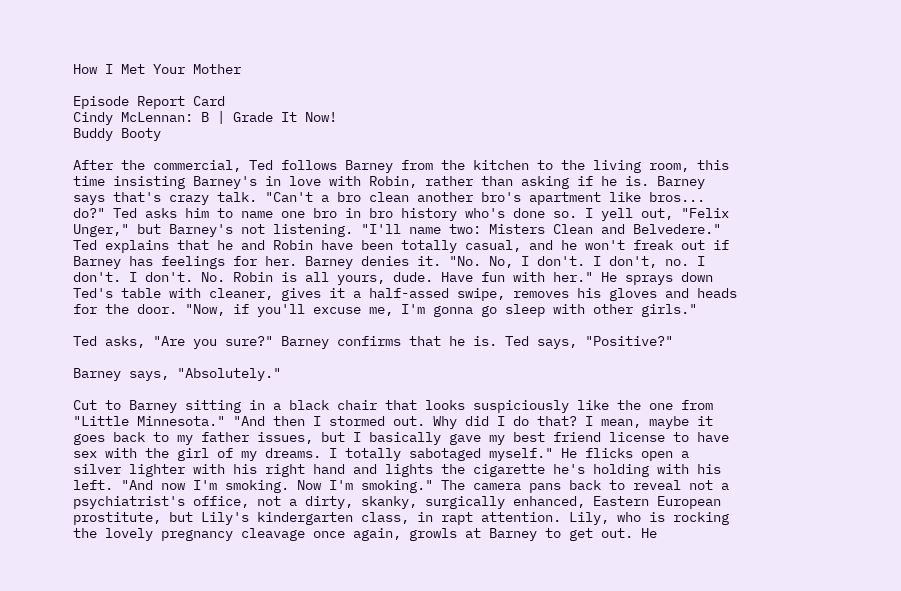How I Met Your Mother

Episode Report Card
Cindy McLennan: B | Grade It Now!
Buddy Booty

After the commercial, Ted follows Barney from the kitchen to the living room, this time insisting Barney's in love with Robin, rather than asking if he is. Barney says that's crazy talk. "Can't a bro clean another bro's apartment like bros... do?" Ted asks him to name one bro in bro history who's done so. I yell out, "Felix Unger," but Barney's not listening. "I'll name two: Misters Clean and Belvedere." Ted explains that he and Robin have been totally casual, and he won't freak out if Barney has feelings for her. Barney denies it. "No. No, I don't. I don't, no. I don't. I don't. No. Robin is all yours, dude. Have fun with her." He sprays down Ted's table with cleaner, gives it a half-assed swipe, removes his gloves and heads for the door. "Now, if you'll excuse me, I'm gonna go sleep with other girls."

Ted asks, "Are you sure?" Barney confirms that he is. Ted says, "Positive?"

Barney says, "Absolutely."

Cut to Barney sitting in a black chair that looks suspiciously like the one from "Little Minnesota." "And then I stormed out. Why did I do that? I mean, maybe it goes back to my father issues, but I basically gave my best friend license to have sex with the girl of my dreams. I totally sabotaged myself." He flicks open a silver lighter with his right hand and lights the cigarette he's holding with his left. "And now I'm smoking. Now I'm smoking." The camera pans back to reveal not a psychiatrist's office, not a dirty, skanky, surgically enhanced, Eastern European prostitute, but Lily's kindergarten class, in rapt attention. Lily, who is rocking the lovely pregnancy cleavage once again, growls at Barney to get out. He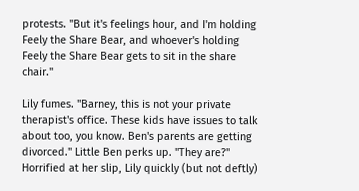protests. "But it's feelings hour, and I'm holding Feely the Share Bear, and whoever's holding Feely the Share Bear gets to sit in the share chair."

Lily fumes. "Barney, this is not your private therapist's office. These kids have issues to talk about too, you know. Ben's parents are getting divorced." Little Ben perks up. "They are?" Horrified at her slip, Lily quickly (but not deftly)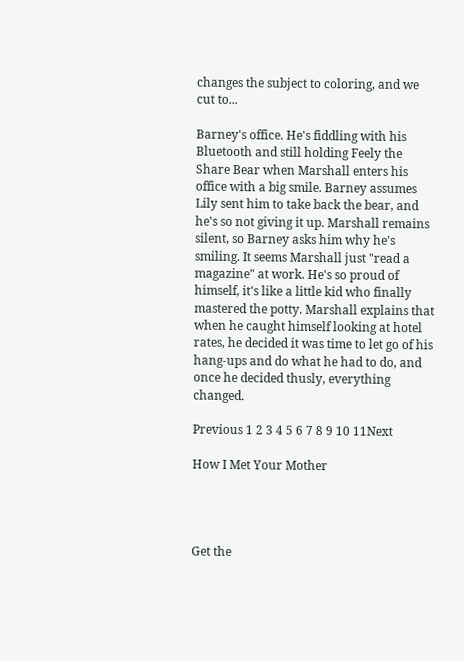changes the subject to coloring, and we cut to...

Barney's office. He's fiddling with his Bluetooth and still holding Feely the Share Bear when Marshall enters his office with a big smile. Barney assumes Lily sent him to take back the bear, and he's so not giving it up. Marshall remains silent, so Barney asks him why he's smiling. It seems Marshall just "read a magazine" at work. He's so proud of himself, it's like a little kid who finally mastered the potty. Marshall explains that when he caught himself looking at hotel rates, he decided it was time to let go of his hang-ups and do what he had to do, and once he decided thusly, everything changed.

Previous 1 2 3 4 5 6 7 8 9 10 11Next

How I Met Your Mother




Get the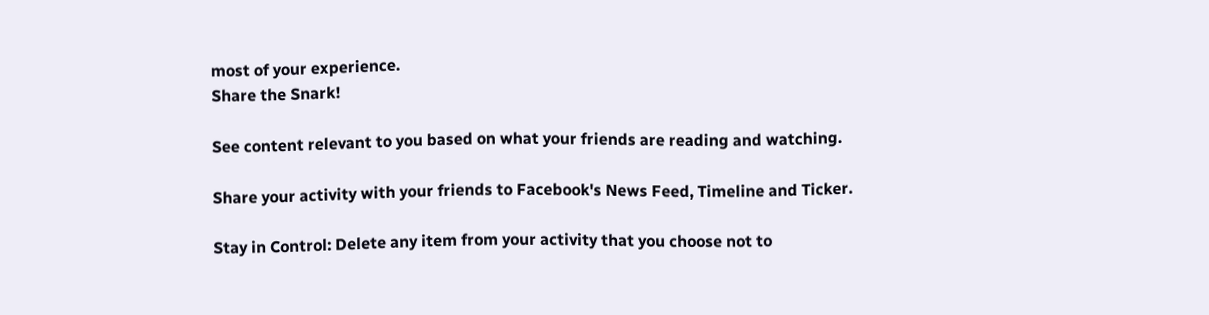most of your experience.
Share the Snark!

See content relevant to you based on what your friends are reading and watching.

Share your activity with your friends to Facebook's News Feed, Timeline and Ticker.

Stay in Control: Delete any item from your activity that you choose not to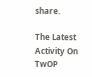share.

The Latest Activity On TwOP